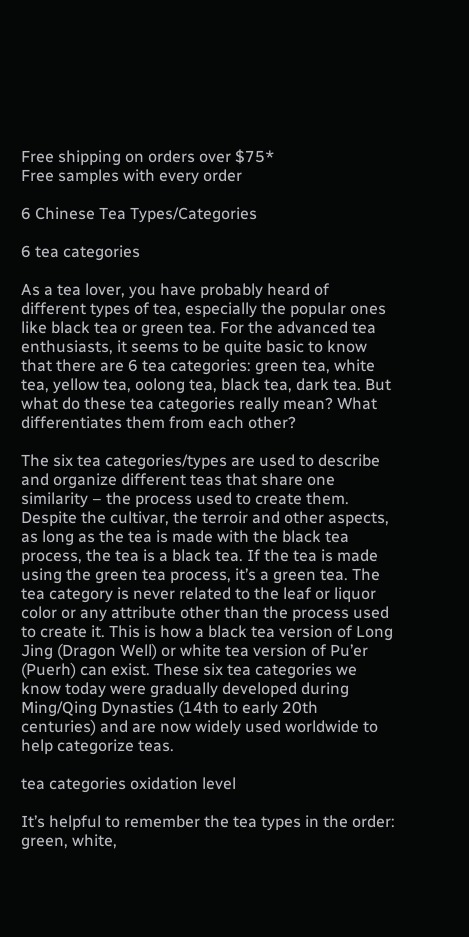Free shipping on orders over $75*
Free samples with every order

6 Chinese Tea Types/Categories

6 tea categories

As a tea lover, you have probably heard of different types of tea, especially the popular ones like black tea or green tea. For the advanced tea enthusiasts, it seems to be quite basic to know that there are 6 tea categories: green tea, white tea, yellow tea, oolong tea, black tea, dark tea. But what do these tea categories really mean? What differentiates them from each other?

The six tea categories/types are used to describe and organize different teas that share one similarity – the process used to create them. Despite the cultivar, the terroir and other aspects, as long as the tea is made with the black tea process, the tea is a black tea. If the tea is made using the green tea process, it’s a green tea. The tea category is never related to the leaf or liquor color or any attribute other than the process used to create it. This is how a black tea version of Long Jing (Dragon Well) or white tea version of Pu’er (Puerh) can exist. These six tea categories we know today were gradually developed during Ming/Qing Dynasties (14th to early 20th centuries) and are now widely used worldwide to help categorize teas.

tea categories oxidation level

It’s helpful to remember the tea types in the order: green, white,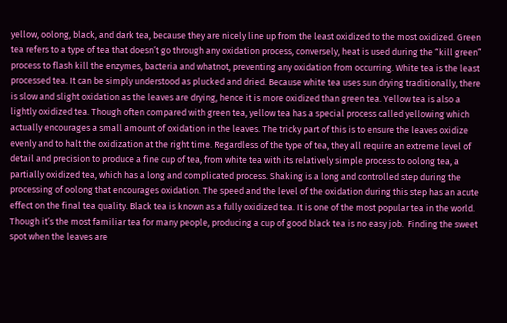yellow, oolong, black, and dark tea, because they are nicely line up from the least oxidized to the most oxidized. Green tea refers to a type of tea that doesn’t go through any oxidation process, conversely, heat is used during the “kill green” process to flash kill the enzymes, bacteria and whatnot, preventing any oxidation from occurring. White tea is the least processed tea. It can be simply understood as plucked and dried. Because white tea uses sun drying traditionally, there is slow and slight oxidation as the leaves are drying, hence it is more oxidized than green tea. Yellow tea is also a lightly oxidized tea. Though often compared with green tea, yellow tea has a special process called yellowing which actually encourages a small amount of oxidation in the leaves. The tricky part of this is to ensure the leaves oxidize evenly and to halt the oxidization at the right time. Regardless of the type of tea, they all require an extreme level of detail and precision to produce a fine cup of tea, from white tea with its relatively simple process to oolong tea, a partially oxidized tea, which has a long and complicated process. Shaking is a long and controlled step during the processing of oolong that encourages oxidation. The speed and the level of the oxidation during this step has an acute effect on the final tea quality. Black tea is known as a fully oxidized tea. It is one of the most popular tea in the world. Though it’s the most familiar tea for many people, producing a cup of good black tea is no easy job.  Finding the sweet spot when the leaves are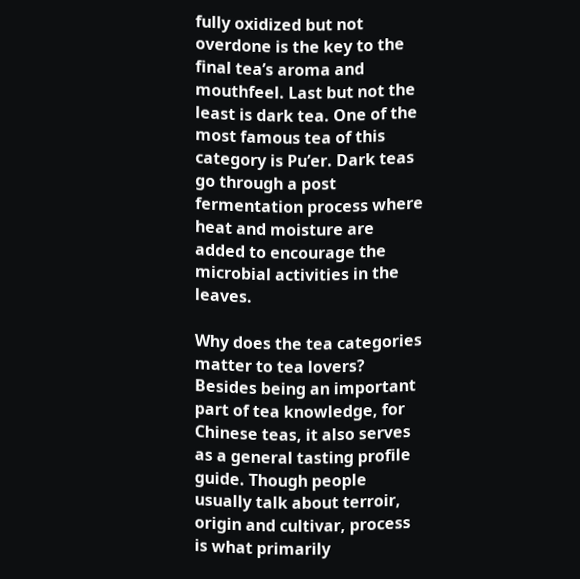fully oxidized but not overdone is the key to the final tea’s aroma and mouthfeel. Last but not the least is dark tea. One of the most famous tea of this category is Pu’er. Dark teas go through a post fermentation process where heat and moisture are added to encourage the microbial activities in the leaves.

Why does the tea categories matter to tea lovers? Besides being an important part of tea knowledge, for Chinese teas, it also serves as a general tasting profile guide. Though people usually talk about terroir, origin and cultivar, process is what primarily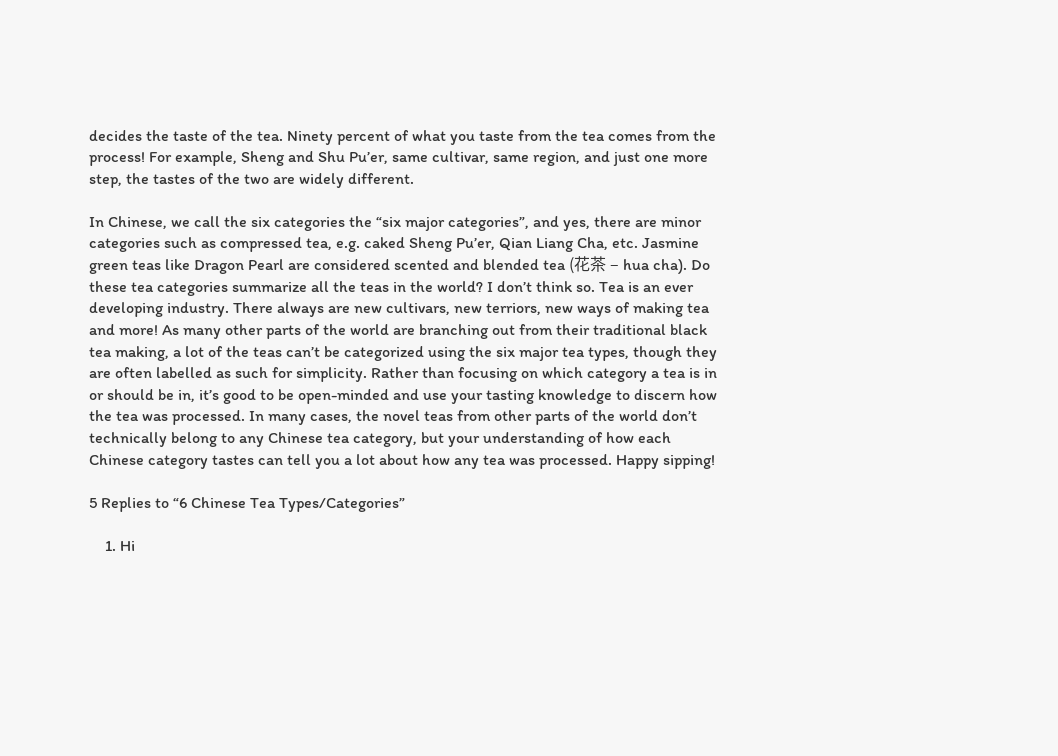decides the taste of the tea. Ninety percent of what you taste from the tea comes from the process! For example, Sheng and Shu Pu’er, same cultivar, same region, and just one more step, the tastes of the two are widely different.

In Chinese, we call the six categories the “six major categories”, and yes, there are minor categories such as compressed tea, e.g. caked Sheng Pu’er, Qian Liang Cha, etc. Jasmine green teas like Dragon Pearl are considered scented and blended tea (花茶 – hua cha). Do these tea categories summarize all the teas in the world? I don’t think so. Tea is an ever developing industry. There always are new cultivars, new terriors, new ways of making tea and more! As many other parts of the world are branching out from their traditional black tea making, a lot of the teas can’t be categorized using the six major tea types, though they are often labelled as such for simplicity. Rather than focusing on which category a tea is in or should be in, it’s good to be open-minded and use your tasting knowledge to discern how the tea was processed. In many cases, the novel teas from other parts of the world don’t technically belong to any Chinese tea category, but your understanding of how each Chinese category tastes can tell you a lot about how any tea was processed. Happy sipping!

5 Replies to “6 Chinese Tea Types/Categories”

    1. Hi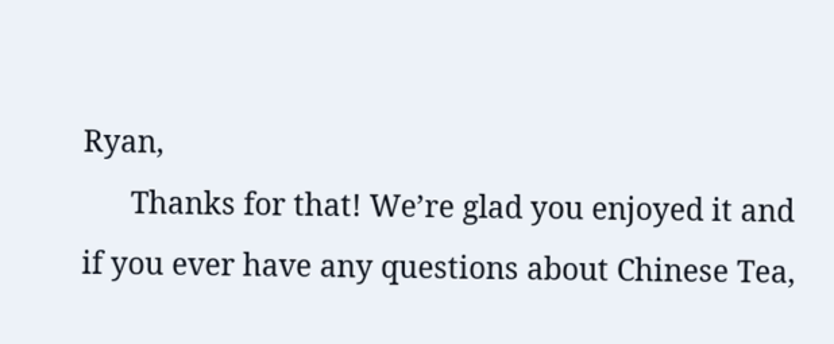Ryan,
      Thanks for that! We’re glad you enjoyed it and if you ever have any questions about Chinese Tea,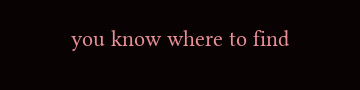you know where to find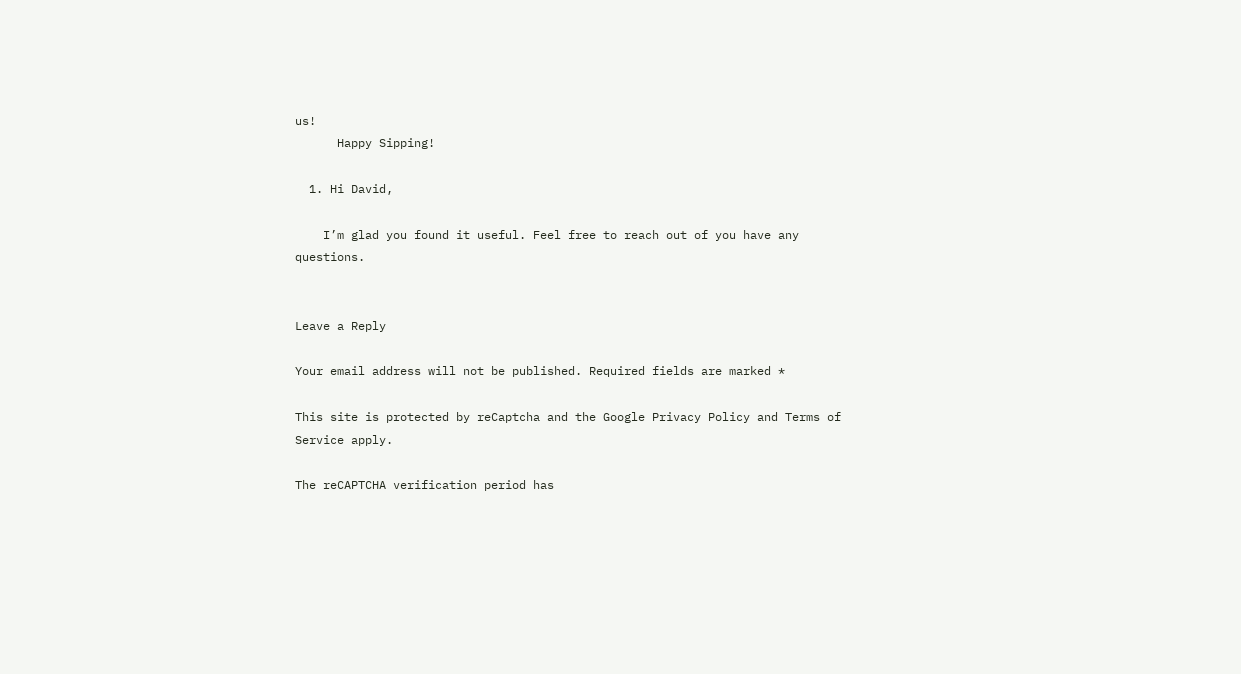us!
      Happy Sipping!

  1. Hi David,

    I’m glad you found it useful. Feel free to reach out of you have any questions.


Leave a Reply

Your email address will not be published. Required fields are marked *

This site is protected by reCaptcha and the Google Privacy Policy and Terms of Service apply.

The reCAPTCHA verification period has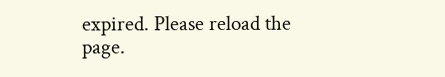expired. Please reload the page.